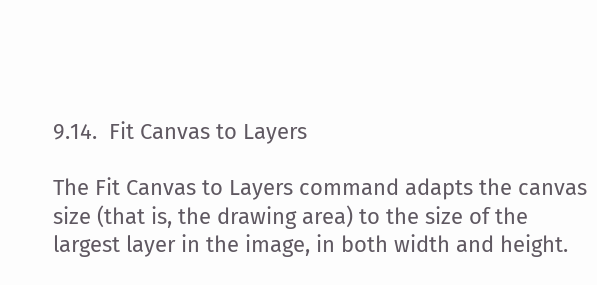9.14.  Fit Canvas to Layers

The Fit Canvas to Layers command adapts the canvas size (that is, the drawing area) to the size of the largest layer in the image, in both width and height.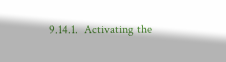9.14.1.  Activating the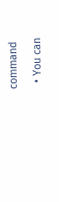command

  • You can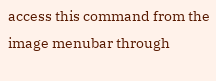access this command from the image menubar through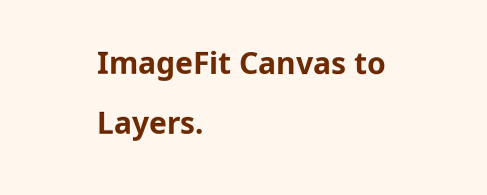ImageFit Canvas to Layers.